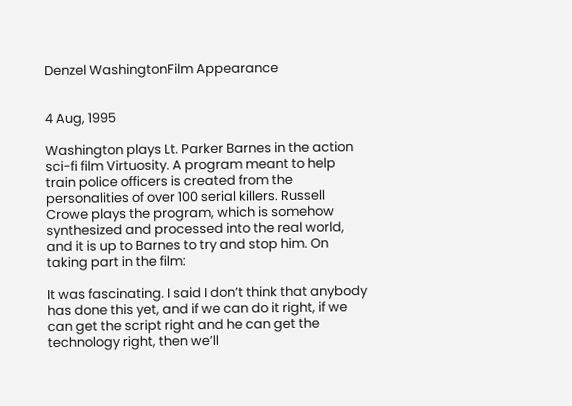Denzel WashingtonFilm Appearance


4 Aug, 1995

Washington plays Lt. Parker Barnes in the action sci-fi film Virtuosity. A program meant to help train police officers is created from the personalities of over 100 serial killers. Russell Crowe plays the program, which is somehow synthesized and processed into the real world, and it is up to Barnes to try and stop him. On taking part in the film:

It was fascinating. I said I don’t think that anybody has done this yet, and if we can do it right, if we can get the script right and he can get the technology right, then we’ll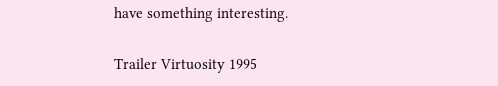have something interesting.

Trailer Virtuosity 1995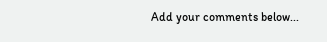Add your comments below...